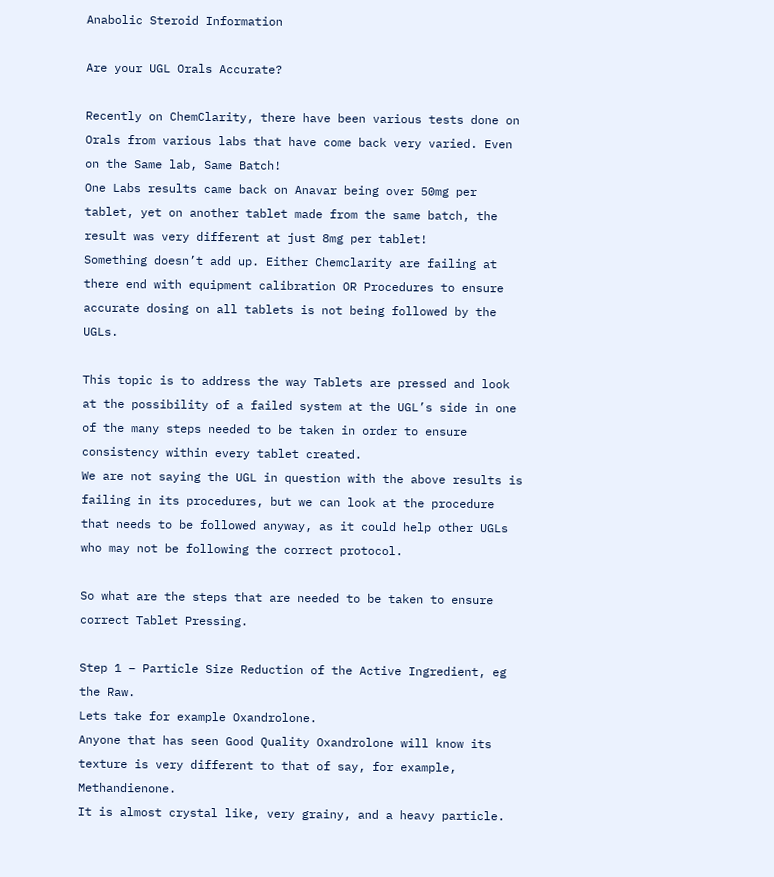Anabolic Steroid Information

Are your UGL Orals Accurate?

Recently on ChemClarity, there have been various tests done on Orals from various labs that have come back very varied. Even on the Same lab, Same Batch!
One Labs results came back on Anavar being over 50mg per tablet, yet on another tablet made from the same batch, the result was very different at just 8mg per tablet!
Something doesn’t add up. Either Chemclarity are failing at there end with equipment calibration OR Procedures to ensure accurate dosing on all tablets is not being followed by the UGLs.

This topic is to address the way Tablets are pressed and look at the possibility of a failed system at the UGL’s side in one of the many steps needed to be taken in order to ensure consistency within every tablet created.
We are not saying the UGL in question with the above results is failing in its procedures, but we can look at the procedure that needs to be followed anyway, as it could help other UGLs  who may not be following the correct protocol.

So what are the steps that are needed to be taken to ensure correct Tablet Pressing.

Step 1 – Particle Size Reduction of the Active Ingredient, eg the Raw.
Lets take for example Oxandrolone.
Anyone that has seen Good Quality Oxandrolone will know its texture is very different to that of say, for example, Methandienone.
It is almost crystal like, very grainy, and a heavy particle.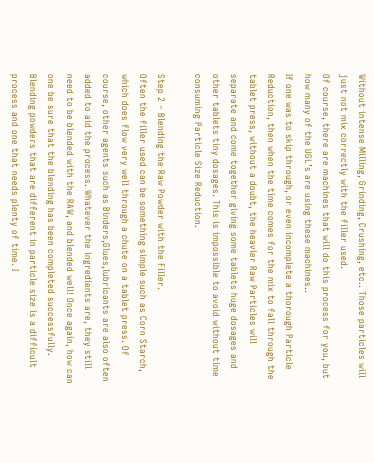Without intense Milling, Grinding, Crushing, etc.. Those particles will just not mix correctly with the filler used.
Of course, there are machines that will do this process for you, but how many of the UGL’s are using these machines..
If one was to skip through, or even incomplete a thorough Particle Reduction, then when the time comes for the mix to fall through the tablet press, without a doubt, the heavier Raw Particles will separate and come together giving some tablets huge dosages and other tablets tiny dosages. This is impossible to avoid without time consuming Particle Size Reduction.

Step 2 – Blending the Raw Powder with the Filler.
Often the filler used can be something simple such as Corn Starch, which does flow very well through a chute on a tablet press. Of course, other agents such as Binders,Glues,lubricants are also often added to aid the process. Whatever the ingredients are, they still need to be blended with the RAW, and blended well! Once again, how can one be sure that the blending has been completed successfully.
Blending powders that are different in particle size is a difficult process and one that needs plenty of time. I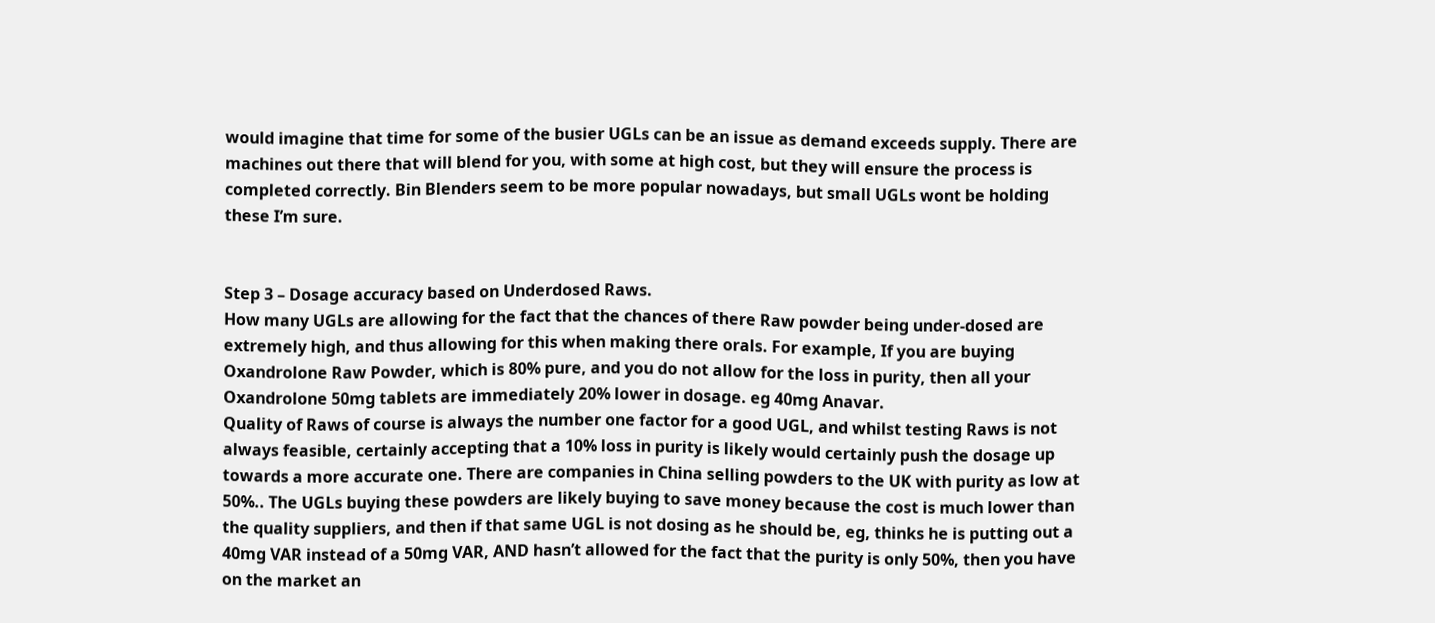would imagine that time for some of the busier UGLs can be an issue as demand exceeds supply. There are machines out there that will blend for you, with some at high cost, but they will ensure the process is completed correctly. Bin Blenders seem to be more popular nowadays, but small UGLs wont be holding these I’m sure.


Step 3 – Dosage accuracy based on Underdosed Raws.
How many UGLs are allowing for the fact that the chances of there Raw powder being under-dosed are extremely high, and thus allowing for this when making there orals. For example, If you are buying Oxandrolone Raw Powder, which is 80% pure, and you do not allow for the loss in purity, then all your Oxandrolone 50mg tablets are immediately 20% lower in dosage. eg 40mg Anavar.
Quality of Raws of course is always the number one factor for a good UGL, and whilst testing Raws is not always feasible, certainly accepting that a 10% loss in purity is likely would certainly push the dosage up towards a more accurate one. There are companies in China selling powders to the UK with purity as low at 50%.. The UGLs buying these powders are likely buying to save money because the cost is much lower than the quality suppliers, and then if that same UGL is not dosing as he should be, eg, thinks he is putting out a 40mg VAR instead of a 50mg VAR, AND hasn’t allowed for the fact that the purity is only 50%, then you have on the market an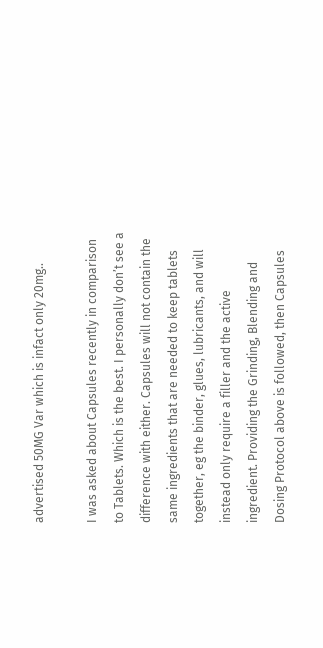advertised 50MG Var which is infact only 20mg..

I was asked about Capsules recently in comparison to Tablets. Which is the best. I personally don’t see a difference with either. Capsules will not contain the same ingredients that are needed to keep tablets together, eg the binder, glues, lubricants, and will instead only require a filler and the active ingredient. Providing the Grinding, Blending and Dosing Protocol above is followed, then Capsules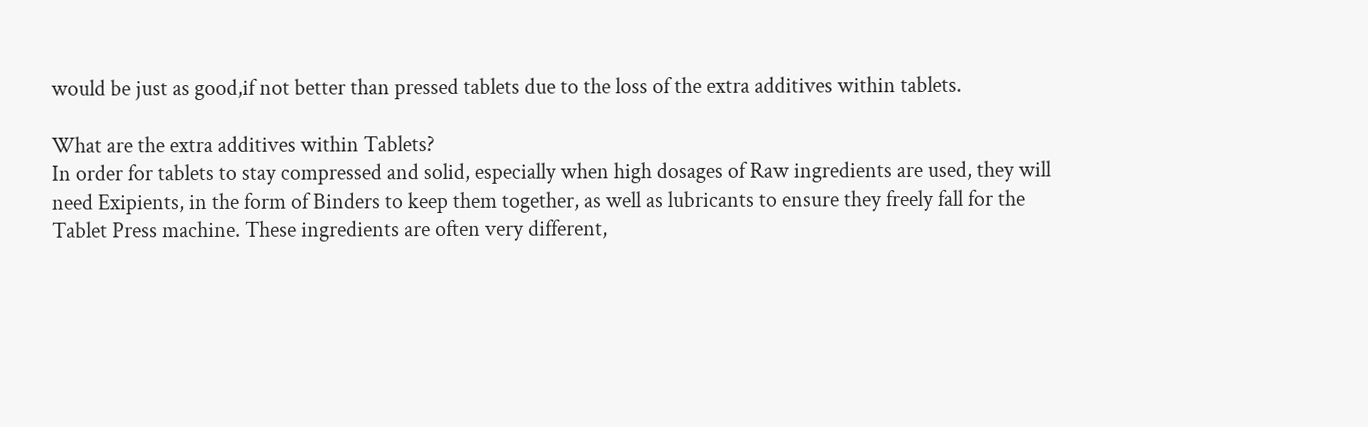would be just as good,if not better than pressed tablets due to the loss of the extra additives within tablets.

What are the extra additives within Tablets?
In order for tablets to stay compressed and solid, especially when high dosages of Raw ingredients are used, they will need Exipients, in the form of Binders to keep them together, as well as lubricants to ensure they freely fall for the Tablet Press machine. These ingredients are often very different,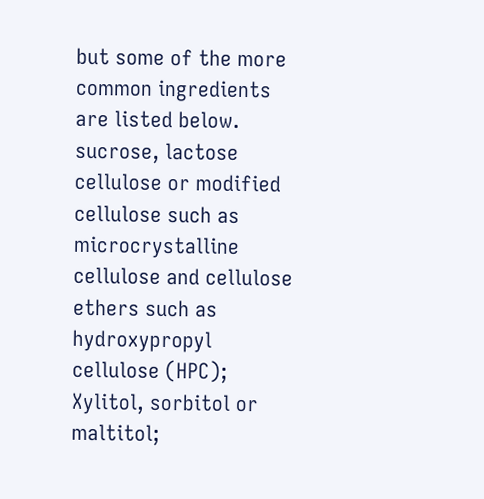but some of the more common ingredients are listed below.
sucrose, lactose
cellulose or modified cellulose such as microcrystalline cellulose and cellulose ethers such as hydroxypropyl cellulose (HPC);
Xylitol, sorbitol or maltitol;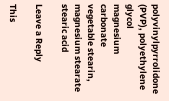polyvinylpyrrolidone (PVP), polyethylene glycol
magnesium carbonate
vegetable stearin,
magnesium stearate
stearic acid

Leave a Reply

This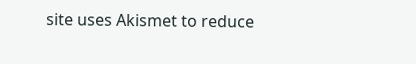site uses Akismet to reduce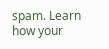spam. Learn how your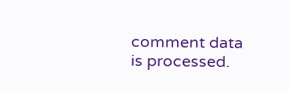comment data is processed.